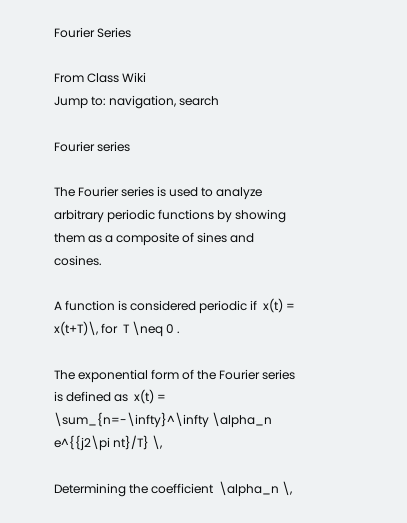Fourier Series

From Class Wiki
Jump to: navigation, search

Fourier series

The Fourier series is used to analyze arbitrary periodic functions by showing them as a composite of sines and cosines.

A function is considered periodic if  x(t) = x(t+T)\, for  T \neq 0 .

The exponential form of the Fourier series is defined as  x(t) = \sum_{n=-\infty}^\infty \alpha_n e^{{j2\pi nt}/T} \,

Determining the coefficient  \alpha_n \,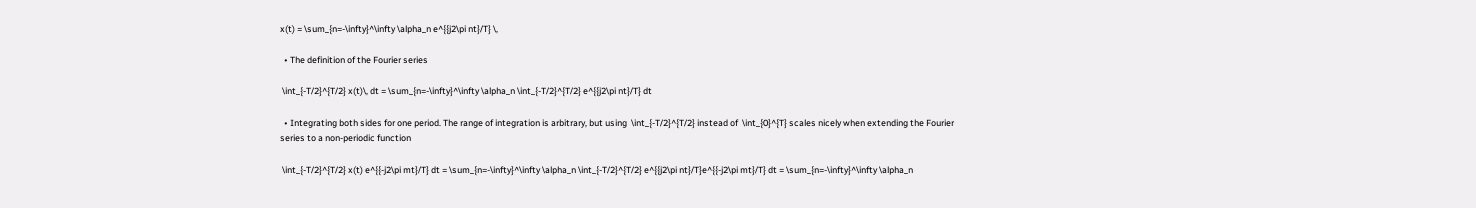x(t) = \sum_{n=-\infty}^\infty \alpha_n e^{{j2\pi nt}/T} \,

  • The definition of the Fourier series

 \int_{-T/2}^{T/2} x(t)\, dt = \sum_{n=-\infty}^\infty \alpha_n \int_{-T/2}^{T/2} e^{{j2\pi nt}/T} dt

  • Integrating both sides for one period. The range of integration is arbitrary, but using  \int_{-T/2}^{T/2} instead of  \int_{0}^{T} scales nicely when extending the Fourier series to a non-periodic function

 \int_{-T/2}^{T/2} x(t) e^{{-j2\pi mt}/T} dt = \sum_{n=-\infty}^\infty \alpha_n \int_{-T/2}^{T/2} e^{{j2\pi nt}/T}e^{{-j2\pi mt}/T} dt = \sum_{n=-\infty}^\infty \alpha_n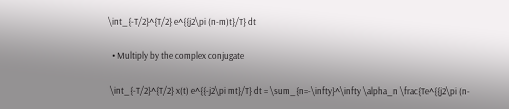\int_{-T/2}^{T/2} e^{{j2\pi (n-m)t}/T} dt

  • Multiply by the complex conjugate

 \int_{-T/2}^{T/2} x(t) e^{{-j2\pi mt}/T} dt = \sum_{n=-\infty}^\infty \alpha_n \frac{Te^{{j2\pi (n-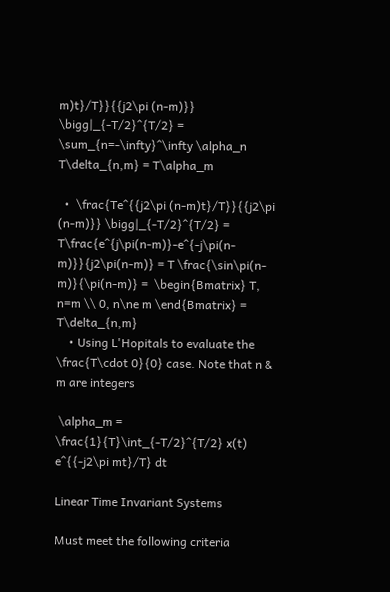m)t}/T}}{{j2\pi (n-m)}} \bigg|_{-T/2}^{T/2} = \sum_{n=-\infty}^\infty \alpha_n T\delta_{n,m} = T\alpha_m

  •  \frac{Te^{{j2\pi (n-m)t}/T}}{{j2\pi (n-m)}} \bigg|_{-T/2}^{T/2} = T\frac{e^{j\pi(n-m)}-e^{-j\pi(n-m)}}{j2\pi(n-m)} = T \frac{\sin\pi(n-m)}{\pi(n-m)} =  \begin{Bmatrix} T, n=m \\ 0, n\ne m \end{Bmatrix} = T\delta_{n,m}
    • Using L'Hopitals to evaluate the \frac{T\cdot 0}{0} case. Note that n & m are integers

 \alpha_m = \frac{1}{T}\int_{-T/2}^{T/2} x(t) e^{{-j2\pi mt}/T} dt

Linear Time Invariant Systems

Must meet the following criteria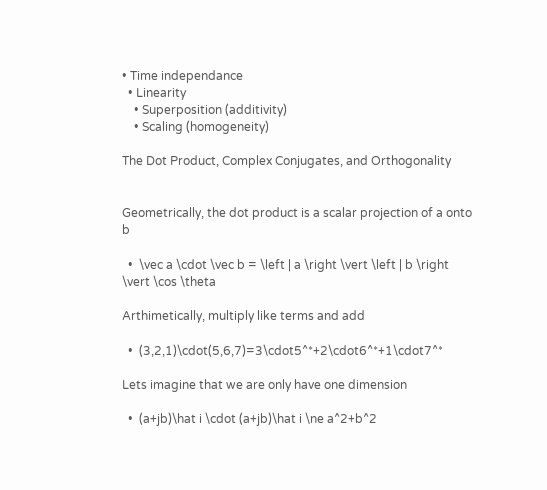• Time independance
  • Linearity
    • Superposition (additivity)
    • Scaling (homogeneity)

The Dot Product, Complex Conjugates, and Orthogonality


Geometrically, the dot product is a scalar projection of a onto b

  •  \vec a \cdot \vec b = \left | a \right \vert \left | b \right \vert \cos \theta

Arthimetically, multiply like terms and add

  •  (3,2,1)\cdot(5,6,7)=3\cdot5^*+2\cdot6^*+1\cdot7^*

Lets imagine that we are only have one dimension

  •  (a+jb)\hat i \cdot (a+jb)\hat i \ne a^2+b^2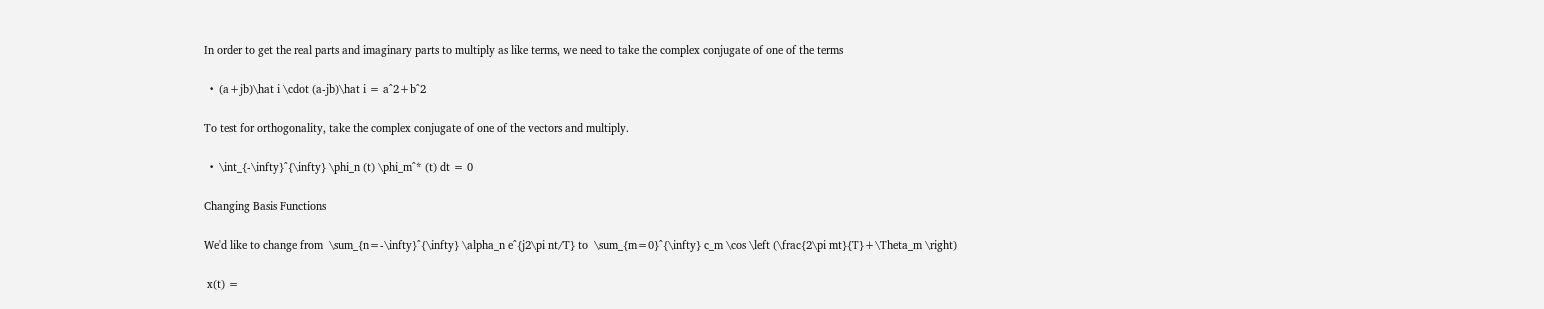In order to get the real parts and imaginary parts to multiply as like terms, we need to take the complex conjugate of one of the terms

  •  (a+jb)\hat i \cdot (a-jb)\hat i = a^2+b^2

To test for orthogonality, take the complex conjugate of one of the vectors and multiply.

  •  \int_{-\infty}^{\infty} \phi_n (t) \phi_m^* (t) dt = 0

Changing Basis Functions

We'd like to change from  \sum_{n=-\infty}^{\infty} \alpha_n e^{j2\pi nt/T} to  \sum_{m=0}^{\infty} c_m \cos \left (\frac{2\pi mt}{T}+\Theta_m \right)

 x(t) =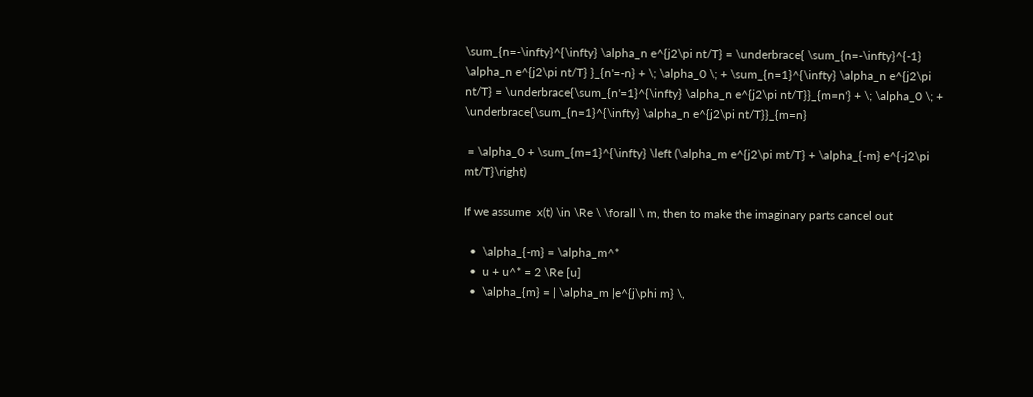\sum_{n=-\infty}^{\infty} \alpha_n e^{j2\pi nt/T} = \underbrace{ \sum_{n=-\infty}^{-1} \alpha_n e^{j2\pi nt/T} }_{n'=-n} + \; \alpha_0 \; + \sum_{n=1}^{\infty} \alpha_n e^{j2\pi nt/T} = \underbrace{\sum_{n'=1}^{\infty} \alpha_n e^{j2\pi nt/T}}_{m=n'} + \; \alpha_0 \; + \underbrace{\sum_{n=1}^{\infty} \alpha_n e^{j2\pi nt/T}}_{m=n}

 = \alpha_0 + \sum_{m=1}^{\infty} \left (\alpha_m e^{j2\pi mt/T} + \alpha_{-m} e^{-j2\pi mt/T}\right)

If we assume  x(t) \in \Re \ \forall \ m, then to make the imaginary parts cancel out

  •  \alpha_{-m} = \alpha_m^*
  •  u + u^* = 2 \Re [u]
  •  \alpha_{m} = | \alpha_m |e^{j\phi m} \,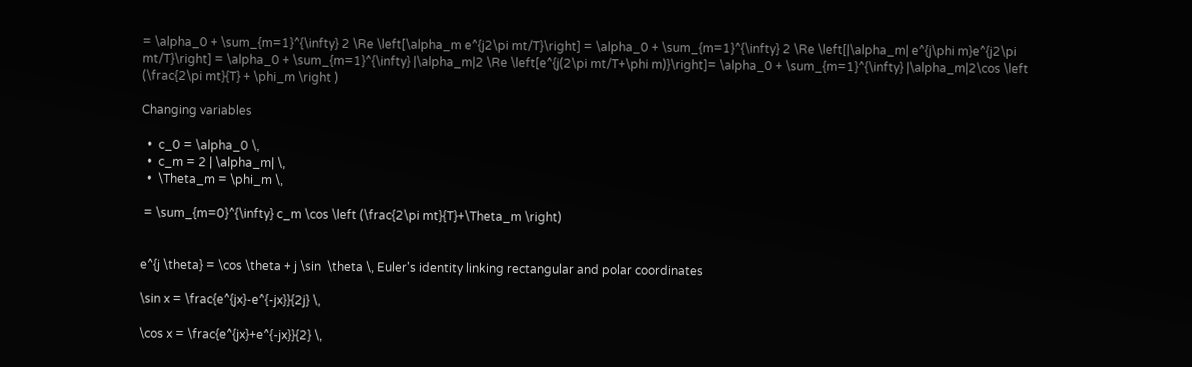= \alpha_0 + \sum_{m=1}^{\infty} 2 \Re \left[\alpha_m e^{j2\pi mt/T}\right] = \alpha_0 + \sum_{m=1}^{\infty} 2 \Re \left[|\alpha_m| e^{j\phi m}e^{j2\pi mt/T}\right] = \alpha_0 + \sum_{m=1}^{\infty} |\alpha_m|2 \Re \left[e^{j(2\pi mt/T+\phi m)}\right]= \alpha_0 + \sum_{m=1}^{\infty} |\alpha_m|2\cos \left (\frac{2\pi mt}{T} + \phi_m \right )

Changing variables

  •  c_0 = \alpha_0 \,
  •  c_m = 2 | \alpha_m| \,
  •  \Theta_m = \phi_m \,

 = \sum_{m=0}^{\infty} c_m \cos \left (\frac{2\pi mt}{T}+\Theta_m \right)


e^{j \theta} = \cos \theta + j \sin  \theta \, Euler's identity linking rectangular and polar coordinates

\sin x = \frac{e^{jx}-e^{-jx}}{2j} \,

\cos x = \frac{e^{jx}+e^{-jx}}{2} \,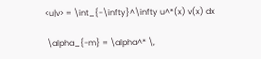<u|v> = \int_{-\infty}^\infty u^*(x) v(x) dx

 \alpha_{-m} = \alpha^* \,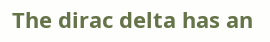The dirac delta has an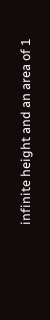infinite height and an area of 1